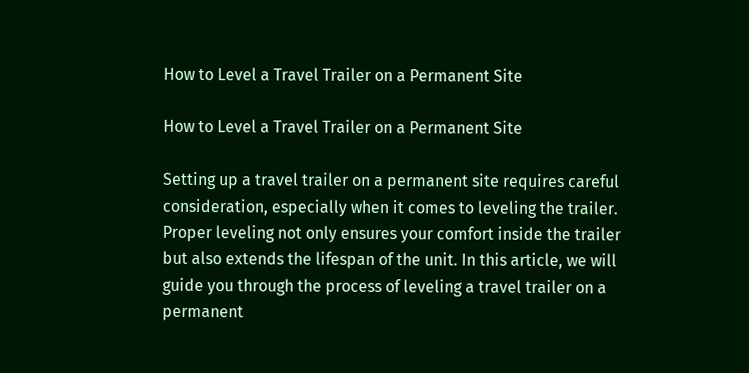How to Level a Travel Trailer on a Permanent Site

How to Level a Travel Trailer on a Permanent Site

Setting up a travel trailer on a permanent site requires careful consideration, especially when it comes to leveling the trailer. Proper leveling not only ensures your comfort inside the trailer but also extends the lifespan of the unit. In this article, we will guide you through the process of leveling a travel trailer on a permanent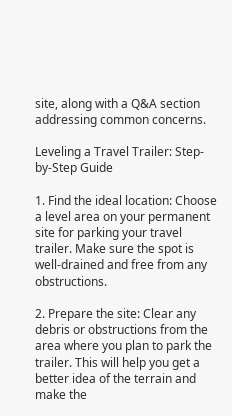site, along with a Q&A section addressing common concerns.

Leveling a Travel Trailer: Step-by-Step Guide

1. Find the ideal location: Choose a level area on your permanent site for parking your travel trailer. Make sure the spot is well-drained and free from any obstructions.

2. Prepare the site: Clear any debris or obstructions from the area where you plan to park the trailer. This will help you get a better idea of the terrain and make the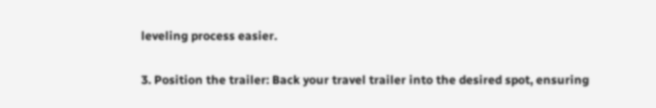leveling process easier.

3. Position the trailer: Back your travel trailer into the desired spot, ensuring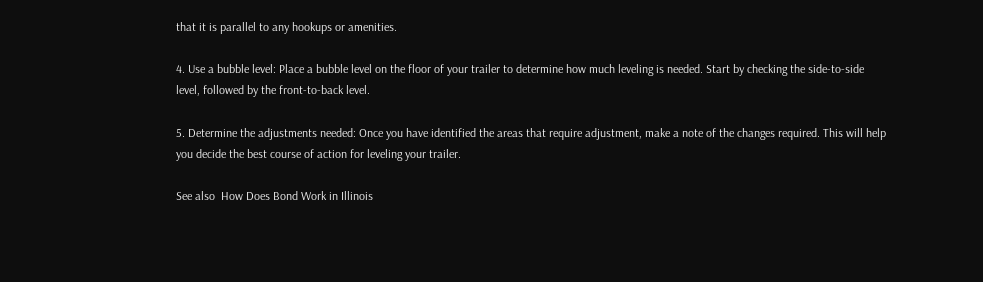that it is parallel to any hookups or amenities.

4. Use a bubble level: Place a bubble level on the floor of your trailer to determine how much leveling is needed. Start by checking the side-to-side level, followed by the front-to-back level.

5. Determine the adjustments needed: Once you have identified the areas that require adjustment, make a note of the changes required. This will help you decide the best course of action for leveling your trailer.

See also  How Does Bond Work in Illinois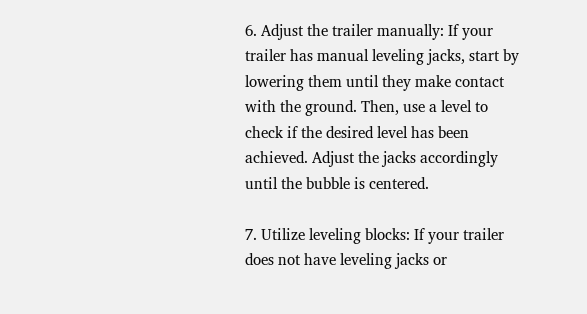6. Adjust the trailer manually: If your trailer has manual leveling jacks, start by lowering them until they make contact with the ground. Then, use a level to check if the desired level has been achieved. Adjust the jacks accordingly until the bubble is centered.

7. Utilize leveling blocks: If your trailer does not have leveling jacks or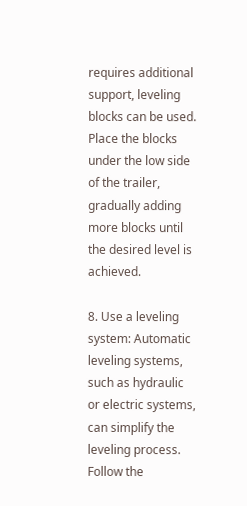requires additional support, leveling blocks can be used. Place the blocks under the low side of the trailer, gradually adding more blocks until the desired level is achieved.

8. Use a leveling system: Automatic leveling systems, such as hydraulic or electric systems, can simplify the leveling process. Follow the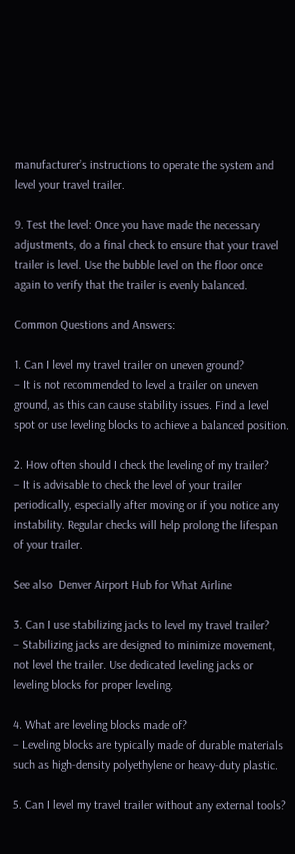manufacturer’s instructions to operate the system and level your travel trailer.

9. Test the level: Once you have made the necessary adjustments, do a final check to ensure that your travel trailer is level. Use the bubble level on the floor once again to verify that the trailer is evenly balanced.

Common Questions and Answers:

1. Can I level my travel trailer on uneven ground?
– It is not recommended to level a trailer on uneven ground, as this can cause stability issues. Find a level spot or use leveling blocks to achieve a balanced position.

2. How often should I check the leveling of my trailer?
– It is advisable to check the level of your trailer periodically, especially after moving or if you notice any instability. Regular checks will help prolong the lifespan of your trailer.

See also  Denver Airport Hub for What Airline

3. Can I use stabilizing jacks to level my travel trailer?
– Stabilizing jacks are designed to minimize movement, not level the trailer. Use dedicated leveling jacks or leveling blocks for proper leveling.

4. What are leveling blocks made of?
– Leveling blocks are typically made of durable materials such as high-density polyethylene or heavy-duty plastic.

5. Can I level my travel trailer without any external tools?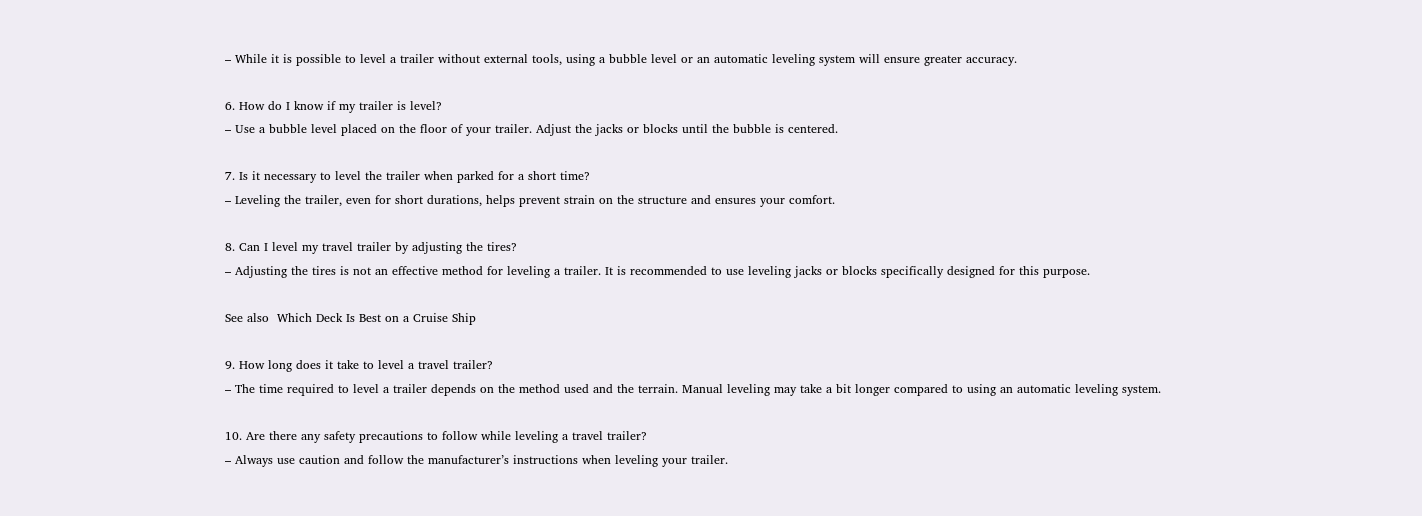– While it is possible to level a trailer without external tools, using a bubble level or an automatic leveling system will ensure greater accuracy.

6. How do I know if my trailer is level?
– Use a bubble level placed on the floor of your trailer. Adjust the jacks or blocks until the bubble is centered.

7. Is it necessary to level the trailer when parked for a short time?
– Leveling the trailer, even for short durations, helps prevent strain on the structure and ensures your comfort.

8. Can I level my travel trailer by adjusting the tires?
– Adjusting the tires is not an effective method for leveling a trailer. It is recommended to use leveling jacks or blocks specifically designed for this purpose.

See also  Which Deck Is Best on a Cruise Ship

9. How long does it take to level a travel trailer?
– The time required to level a trailer depends on the method used and the terrain. Manual leveling may take a bit longer compared to using an automatic leveling system.

10. Are there any safety precautions to follow while leveling a travel trailer?
– Always use caution and follow the manufacturer’s instructions when leveling your trailer.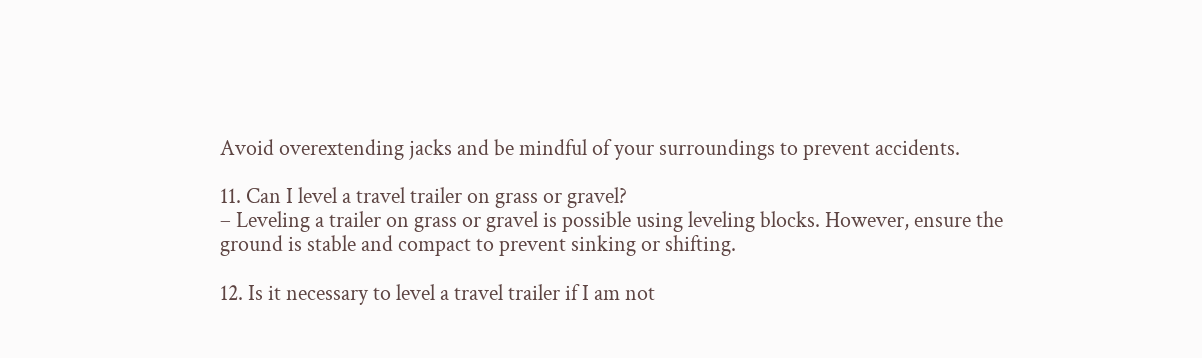Avoid overextending jacks and be mindful of your surroundings to prevent accidents.

11. Can I level a travel trailer on grass or gravel?
– Leveling a trailer on grass or gravel is possible using leveling blocks. However, ensure the ground is stable and compact to prevent sinking or shifting.

12. Is it necessary to level a travel trailer if I am not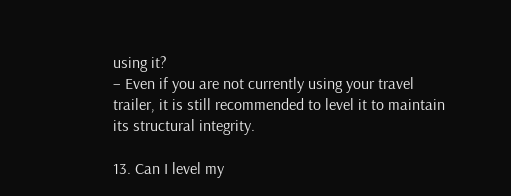using it?
– Even if you are not currently using your travel trailer, it is still recommended to level it to maintain its structural integrity.

13. Can I level my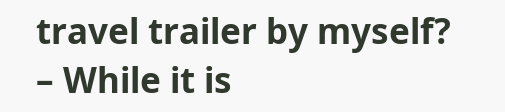travel trailer by myself?
– While it is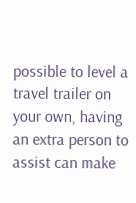possible to level a travel trailer on your own, having an extra person to assist can make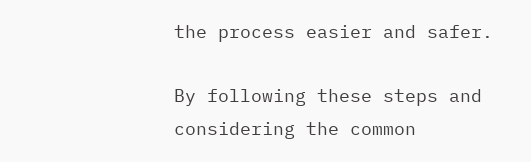the process easier and safer.

By following these steps and considering the common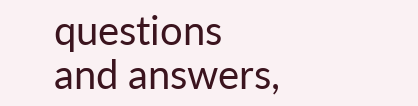questions and answers,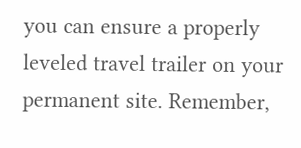you can ensure a properly leveled travel trailer on your permanent site. Remember,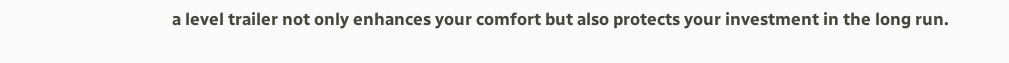a level trailer not only enhances your comfort but also protects your investment in the long run.